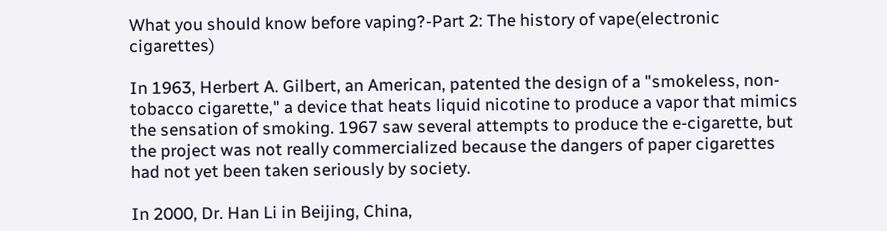What you should know before vaping?-Part 2: The history of vape(electronic cigarettes)

In 1963, Herbert A. Gilbert, an American, patented the design of a "smokeless, non-tobacco cigarette," a device that heats liquid nicotine to produce a vapor that mimics the sensation of smoking. 1967 saw several attempts to produce the e-cigarette, but the project was not really commercialized because the dangers of paper cigarettes had not yet been taken seriously by society.

In 2000, Dr. Han Li in Beijing, China,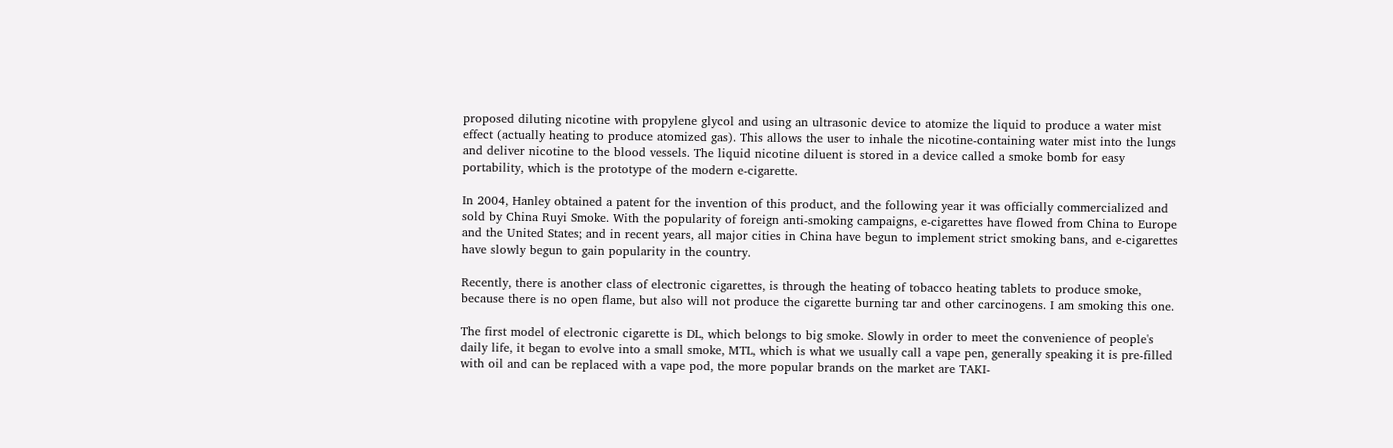proposed diluting nicotine with propylene glycol and using an ultrasonic device to atomize the liquid to produce a water mist effect (actually heating to produce atomized gas). This allows the user to inhale the nicotine-containing water mist into the lungs and deliver nicotine to the blood vessels. The liquid nicotine diluent is stored in a device called a smoke bomb for easy portability, which is the prototype of the modern e-cigarette.

In 2004, Hanley obtained a patent for the invention of this product, and the following year it was officially commercialized and sold by China Ruyi Smoke. With the popularity of foreign anti-smoking campaigns, e-cigarettes have flowed from China to Europe and the United States; and in recent years, all major cities in China have begun to implement strict smoking bans, and e-cigarettes have slowly begun to gain popularity in the country.

Recently, there is another class of electronic cigarettes, is through the heating of tobacco heating tablets to produce smoke, because there is no open flame, but also will not produce the cigarette burning tar and other carcinogens. I am smoking this one.

The first model of electronic cigarette is DL, which belongs to big smoke. Slowly in order to meet the convenience of people's daily life, it began to evolve into a small smoke, MTL, which is what we usually call a vape pen, generally speaking it is pre-filled with oil and can be replaced with a vape pod, the more popular brands on the market are TAKI-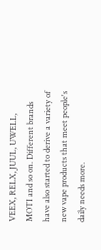VEEX, RELX, JUUL, UWELL, MOTI and so on. Different brands have also started to derive a variety of new vape products that meet people's daily needs more.